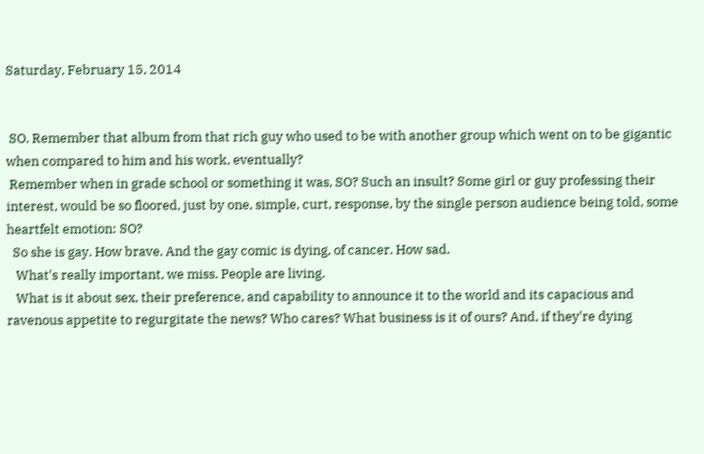Saturday, February 15, 2014


 SO. Remember that album from that rich guy who used to be with another group which went on to be gigantic when compared to him and his work, eventually?
 Remember when in grade school or something it was, SO? Such an insult? Some girl or guy professing their interest, would be so floored, just by one, simple, curt, response, by the single person audience being told, some heartfelt emotion: SO?
  So she is gay. How brave. And the gay comic is dying, of cancer. How sad.
   What's really important, we miss. People are living.
   What is it about sex, their preference, and capability to announce it to the world and its capacious and ravenous appetite to regurgitate the news? Who cares? What business is it of ours? And, if they're dying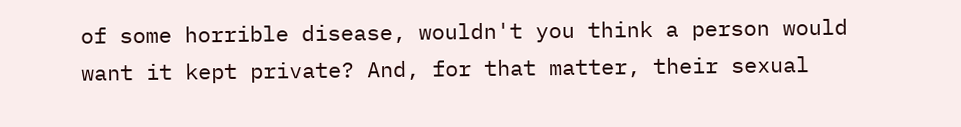of some horrible disease, wouldn't you think a person would want it kept private? And, for that matter, their sexual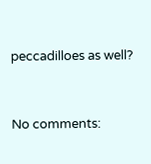peccadilloes as well?


No comments: